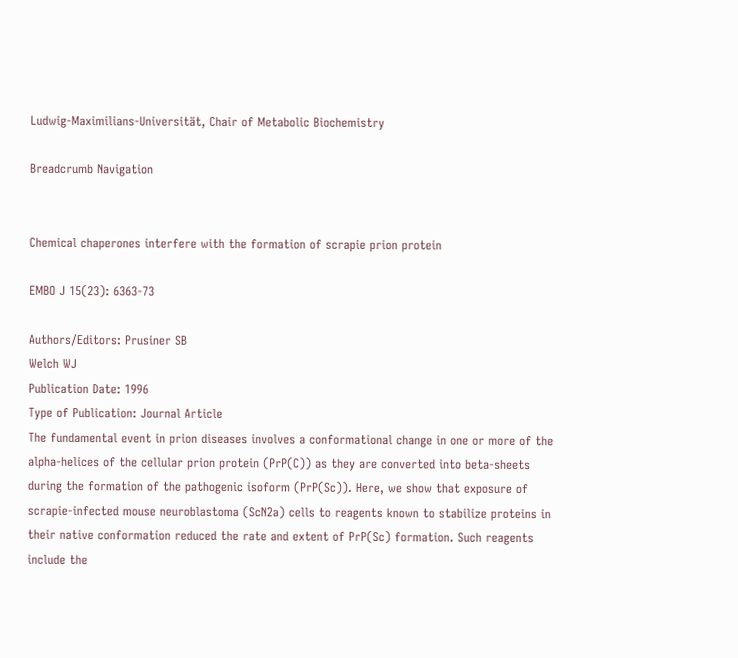Ludwig-Maximilians-Universität, Chair of Metabolic Biochemistry

Breadcrumb Navigation


Chemical chaperones interfere with the formation of scrapie prion protein

EMBO J 15(23): 6363-73

Authors/Editors: Prusiner SB
Welch WJ
Publication Date: 1996
Type of Publication: Journal Article
The fundamental event in prion diseases involves a conformational change in one or more of the alpha-helices of the cellular prion protein (PrP(C)) as they are converted into beta-sheets during the formation of the pathogenic isoform (PrP(Sc)). Here, we show that exposure of scrapie-infected mouse neuroblastoma (ScN2a) cells to reagents known to stabilize proteins in their native conformation reduced the rate and extent of PrP(Sc) formation. Such reagents include the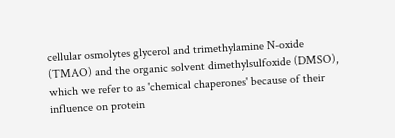cellular osmolytes glycerol and trimethylamine N-oxide (TMAO) and the organic solvent dimethylsulfoxide (DMSO), which we refer to as 'chemical chaperones' because of their influence on protein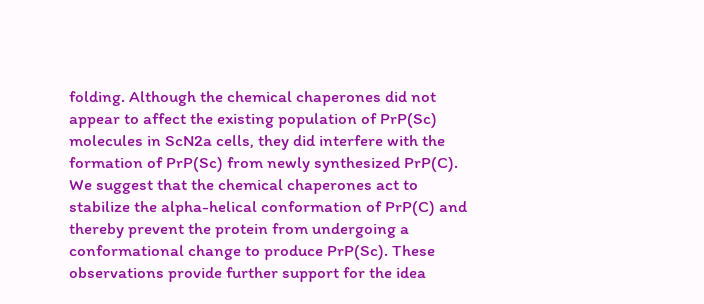folding. Although the chemical chaperones did not appear to affect the existing population of PrP(Sc) molecules in ScN2a cells, they did interfere with the formation of PrP(Sc) from newly synthesized PrP(C). We suggest that the chemical chaperones act to stabilize the alpha-helical conformation of PrP(C) and thereby prevent the protein from undergoing a conformational change to produce PrP(Sc). These observations provide further support for the idea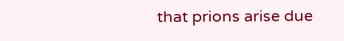that prions arise due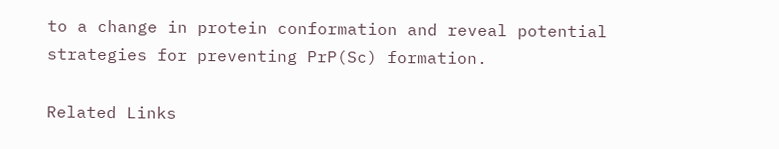to a change in protein conformation and reveal potential strategies for preventing PrP(Sc) formation.

Related Links